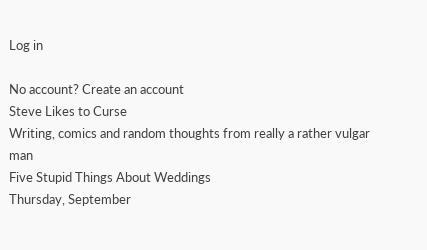Log in

No account? Create an account
Steve Likes to Curse
Writing, comics and random thoughts from really a rather vulgar man
Five Stupid Things About Weddings
Thursday, September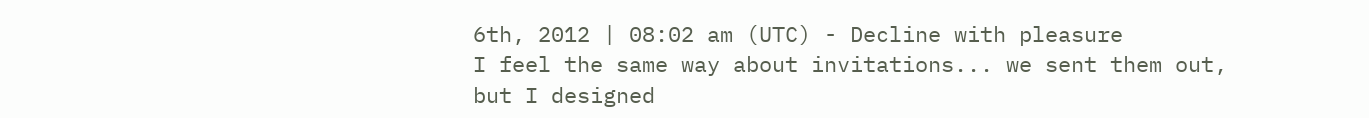6th, 2012 | 08:02 am (UTC) - Decline with pleasure
I feel the same way about invitations... we sent them out, but I designed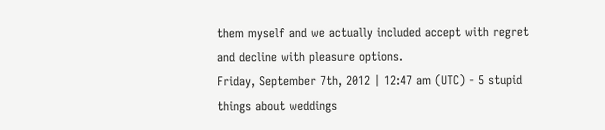them myself and we actually included accept with regret and decline with pleasure options.
Friday, September 7th, 2012 | 12:47 am (UTC) - 5 stupid things about weddings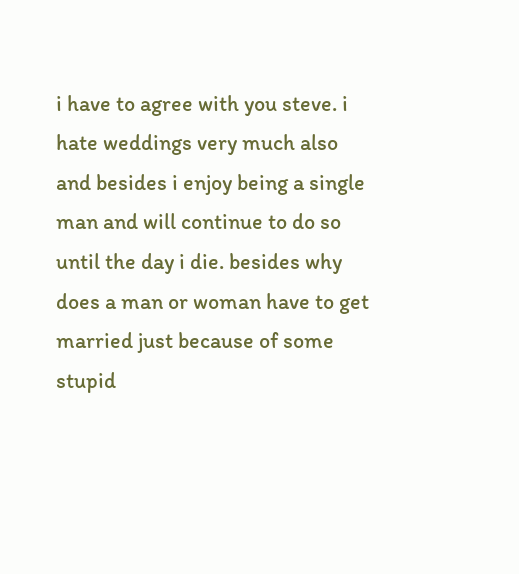i have to agree with you steve. i hate weddings very much also and besides i enjoy being a single man and will continue to do so until the day i die. besides why does a man or woman have to get married just because of some stupid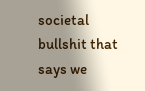societal bullshit that says we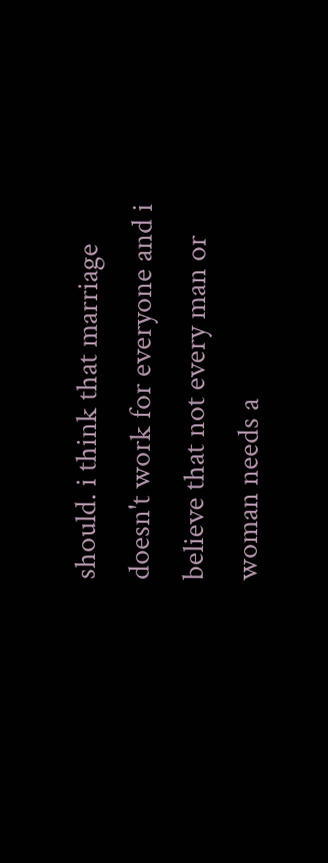should. i think that marriage doesn't work for everyone and i believe that not every man or woman needs a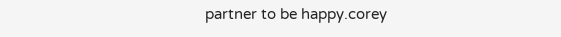partner to be happy.corey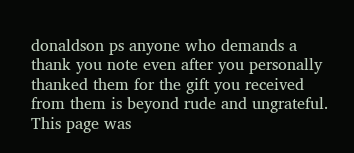donaldson ps anyone who demands a thank you note even after you personally thanked them for the gift you received from them is beyond rude and ungrateful.
This page was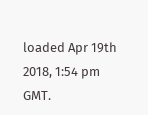loaded Apr 19th 2018, 1:54 pm GMT.